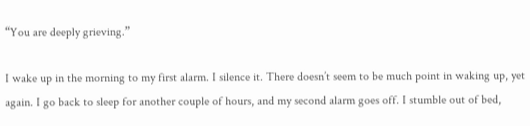“You are deeply grieving.”

I wake up in the morning to my first alarm. I silence it. There doesn’t seem to be much point in waking up, yet again. I go back to sleep for another couple of hours, and my second alarm goes off. I stumble out of bed,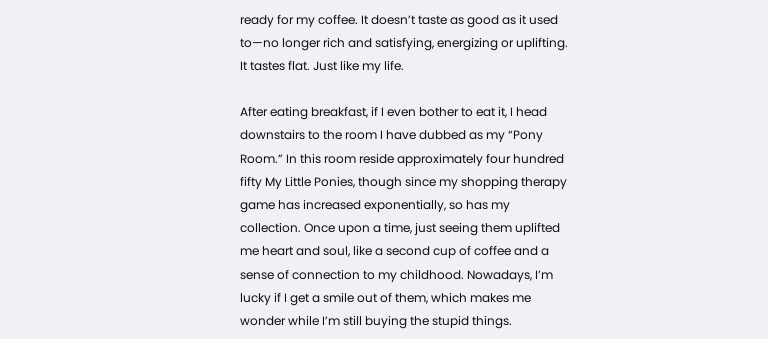ready for my coffee. It doesn’t taste as good as it used to—no longer rich and satisfying, energizing or uplifting. It tastes flat. Just like my life.

After eating breakfast, if I even bother to eat it, I head downstairs to the room I have dubbed as my “Pony Room.” In this room reside approximately four hundred fifty My Little Ponies, though since my shopping therapy game has increased exponentially, so has my collection. Once upon a time, just seeing them uplifted me heart and soul, like a second cup of coffee and a sense of connection to my childhood. Nowadays, I’m lucky if I get a smile out of them, which makes me wonder while I’m still buying the stupid things.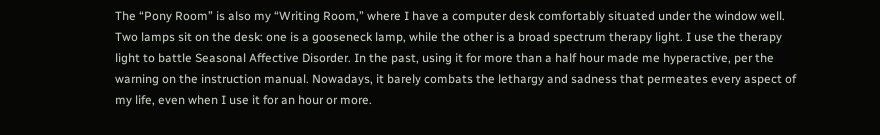The “Pony Room” is also my “Writing Room,” where I have a computer desk comfortably situated under the window well. Two lamps sit on the desk: one is a gooseneck lamp, while the other is a broad spectrum therapy light. I use the therapy light to battle Seasonal Affective Disorder. In the past, using it for more than a half hour made me hyperactive, per the warning on the instruction manual. Nowadays, it barely combats the lethargy and sadness that permeates every aspect of my life, even when I use it for an hour or more.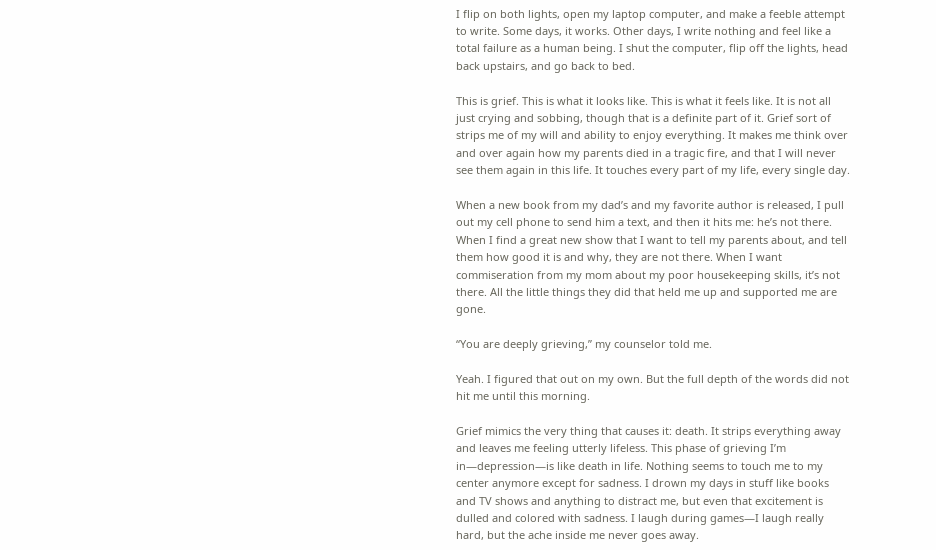I flip on both lights, open my laptop computer, and make a feeble attempt to write. Some days, it works. Other days, I write nothing and feel like a total failure as a human being. I shut the computer, flip off the lights, head back upstairs, and go back to bed.

This is grief. This is what it looks like. This is what it feels like. It is not all just crying and sobbing, though that is a definite part of it. Grief sort of strips me of my will and ability to enjoy everything. It makes me think over and over again how my parents died in a tragic fire, and that I will never see them again in this life. It touches every part of my life, every single day.

When a new book from my dad’s and my favorite author is released, I pull out my cell phone to send him a text, and then it hits me: he’s not there. When I find a great new show that I want to tell my parents about, and tell them how good it is and why, they are not there. When I want commiseration from my mom about my poor housekeeping skills, it’s not there. All the little things they did that held me up and supported me are gone.

“You are deeply grieving,” my counselor told me.

Yeah. I figured that out on my own. But the full depth of the words did not hit me until this morning.

Grief mimics the very thing that causes it: death. It strips everything away and leaves me feeling utterly lifeless. This phase of grieving I’m in—depression—is like death in life. Nothing seems to touch me to my center anymore except for sadness. I drown my days in stuff like books and TV shows and anything to distract me, but even that excitement is dulled and colored with sadness. I laugh during games—I laugh really hard, but the ache inside me never goes away.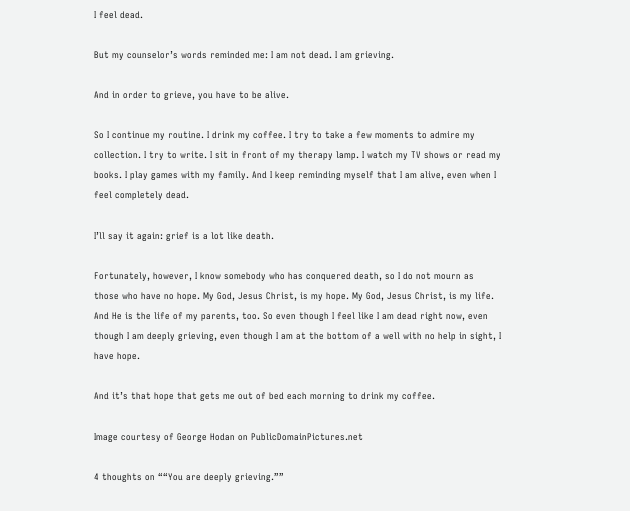I feel dead.

But my counselor’s words reminded me: I am not dead. I am grieving.

And in order to grieve, you have to be alive.

So I continue my routine. I drink my coffee. I try to take a few moments to admire my collection. I try to write. I sit in front of my therapy lamp. I watch my TV shows or read my books. I play games with my family. And I keep reminding myself that I am alive, even when I feel completely dead.

I’ll say it again: grief is a lot like death.

Fortunately, however, I know somebody who has conquered death, so I do not mourn as those who have no hope. My God, Jesus Christ, is my hope. My God, Jesus Christ, is my life. And He is the life of my parents, too. So even though I feel like I am dead right now, even though I am deeply grieving, even though I am at the bottom of a well with no help in sight, I have hope.

And it’s that hope that gets me out of bed each morning to drink my coffee.

Image courtesy of George Hodan on PublicDomainPictures.net

4 thoughts on ““You are deeply grieving.””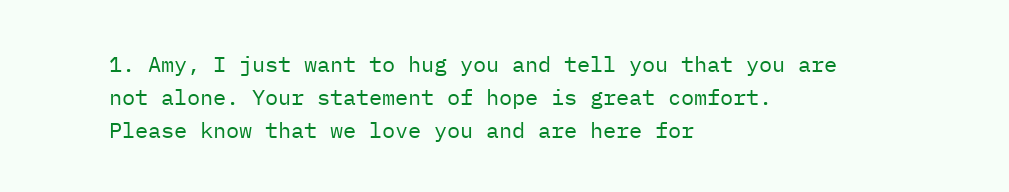1. Amy, I just want to hug you and tell you that you are not alone. Your statement of hope is great comfort. Please know that we love you and are here for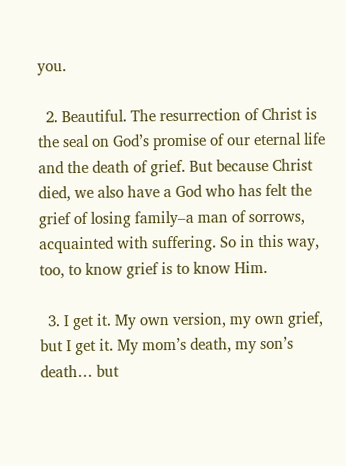you.

  2. Beautiful. The resurrection of Christ is the seal on God’s promise of our eternal life and the death of grief. But because Christ died, we also have a God who has felt the grief of losing family–a man of sorrows, acquainted with suffering. So in this way, too, to know grief is to know Him.

  3. I get it. My own version, my own grief, but I get it. My mom’s death, my son’s death… but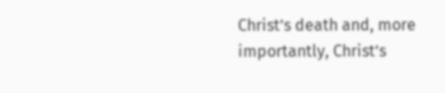Christ’s death and, more importantly, Christ’s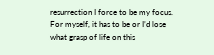resurrection I force to be my focus. For myself, it has to be or I’d lose what grasp of life on this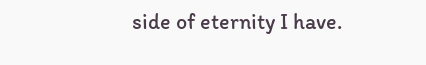side of eternity I have.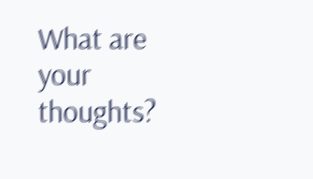What are your thoughts?